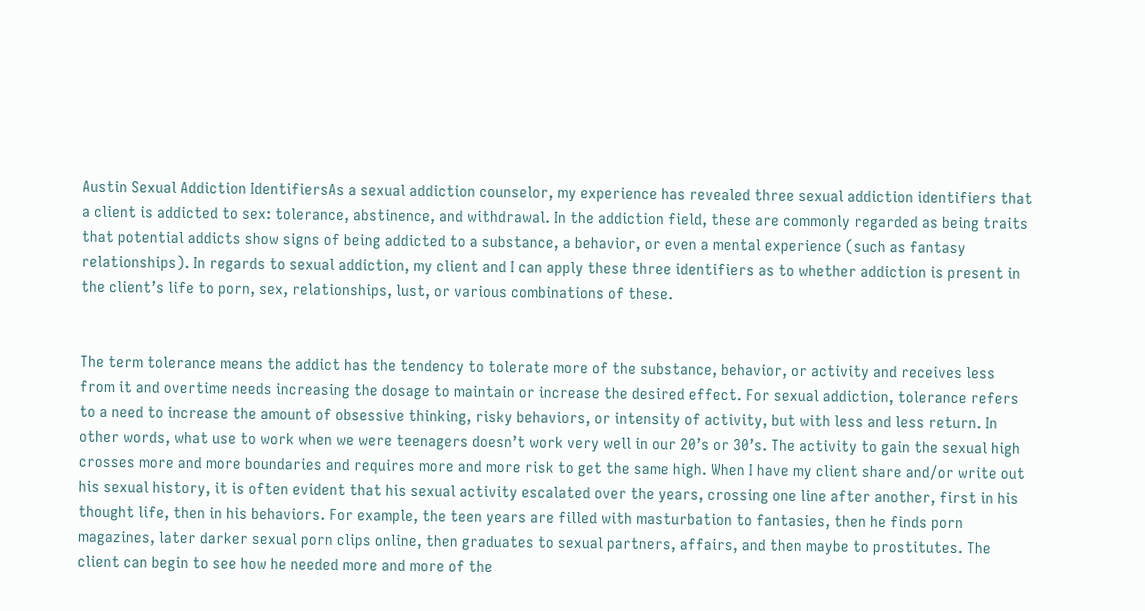Austin Sexual Addiction IdentifiersAs a sexual addiction counselor, my experience has revealed three sexual addiction identifiers that a client is addicted to sex: tolerance, abstinence, and withdrawal. In the addiction field, these are commonly regarded as being traits that potential addicts show signs of being addicted to a substance, a behavior, or even a mental experience (such as fantasy relationships). In regards to sexual addiction, my client and I can apply these three identifiers as to whether addiction is present in the client’s life to porn, sex, relationships, lust, or various combinations of these.


The term tolerance means the addict has the tendency to tolerate more of the substance, behavior, or activity and receives less from it and overtime needs increasing the dosage to maintain or increase the desired effect. For sexual addiction, tolerance refers to a need to increase the amount of obsessive thinking, risky behaviors, or intensity of activity, but with less and less return. In other words, what use to work when we were teenagers doesn’t work very well in our 20’s or 30’s. The activity to gain the sexual high crosses more and more boundaries and requires more and more risk to get the same high. When I have my client share and/or write out his sexual history, it is often evident that his sexual activity escalated over the years, crossing one line after another, first in his thought life, then in his behaviors. For example, the teen years are filled with masturbation to fantasies, then he finds porn magazines, later darker sexual porn clips online, then graduates to sexual partners, affairs, and then maybe to prostitutes. The client can begin to see how he needed more and more of the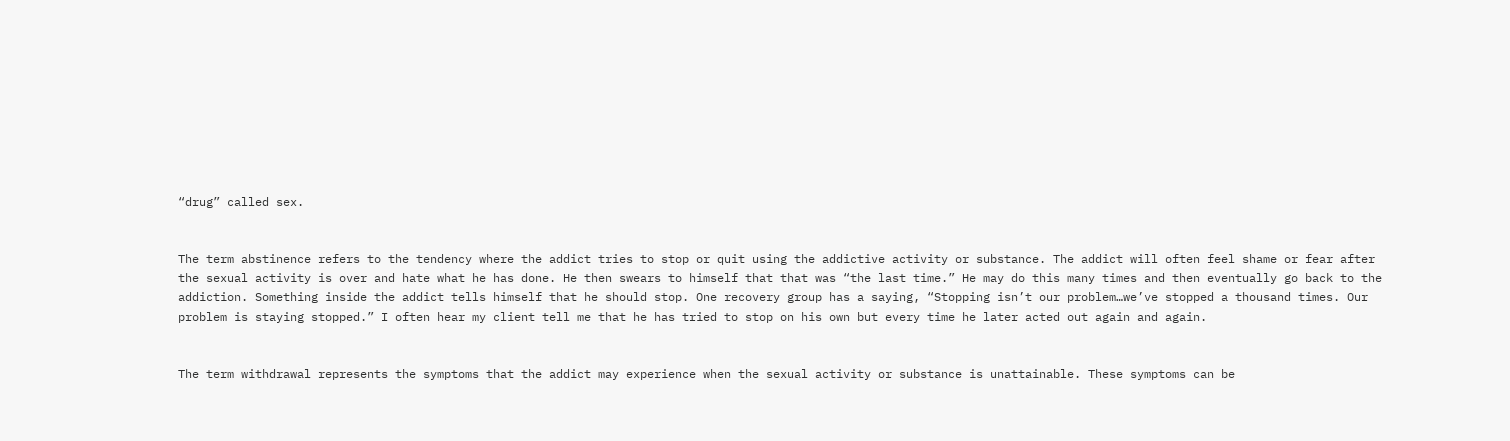“drug” called sex.


The term abstinence refers to the tendency where the addict tries to stop or quit using the addictive activity or substance. The addict will often feel shame or fear after the sexual activity is over and hate what he has done. He then swears to himself that that was “the last time.” He may do this many times and then eventually go back to the addiction. Something inside the addict tells himself that he should stop. One recovery group has a saying, “Stopping isn’t our problem…we’ve stopped a thousand times. Our problem is staying stopped.” I often hear my client tell me that he has tried to stop on his own but every time he later acted out again and again.


The term withdrawal represents the symptoms that the addict may experience when the sexual activity or substance is unattainable. These symptoms can be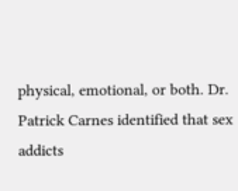physical, emotional, or both. Dr. Patrick Carnes identified that sex addicts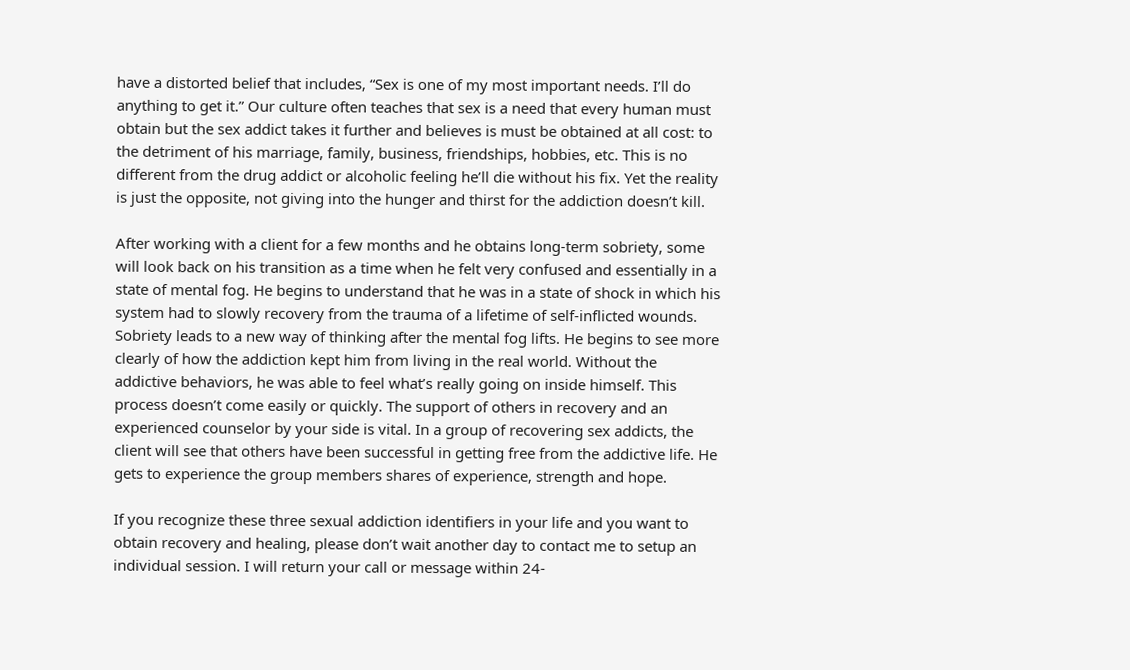have a distorted belief that includes, “Sex is one of my most important needs. I’ll do anything to get it.” Our culture often teaches that sex is a need that every human must obtain but the sex addict takes it further and believes is must be obtained at all cost: to the detriment of his marriage, family, business, friendships, hobbies, etc. This is no different from the drug addict or alcoholic feeling he’ll die without his fix. Yet the reality is just the opposite, not giving into the hunger and thirst for the addiction doesn’t kill.

After working with a client for a few months and he obtains long-term sobriety, some will look back on his transition as a time when he felt very confused and essentially in a state of mental fog. He begins to understand that he was in a state of shock in which his system had to slowly recovery from the trauma of a lifetime of self-inflicted wounds. Sobriety leads to a new way of thinking after the mental fog lifts. He begins to see more clearly of how the addiction kept him from living in the real world. Without the addictive behaviors, he was able to feel what’s really going on inside himself. This process doesn’t come easily or quickly. The support of others in recovery and an experienced counselor by your side is vital. In a group of recovering sex addicts, the client will see that others have been successful in getting free from the addictive life. He gets to experience the group members shares of experience, strength and hope.

If you recognize these three sexual addiction identifiers in your life and you want to obtain recovery and healing, please don’t wait another day to contact me to setup an individual session. I will return your call or message within 24-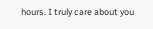hours. I truly care about you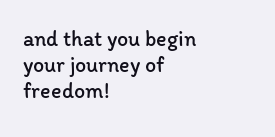and that you begin your journey of freedom!